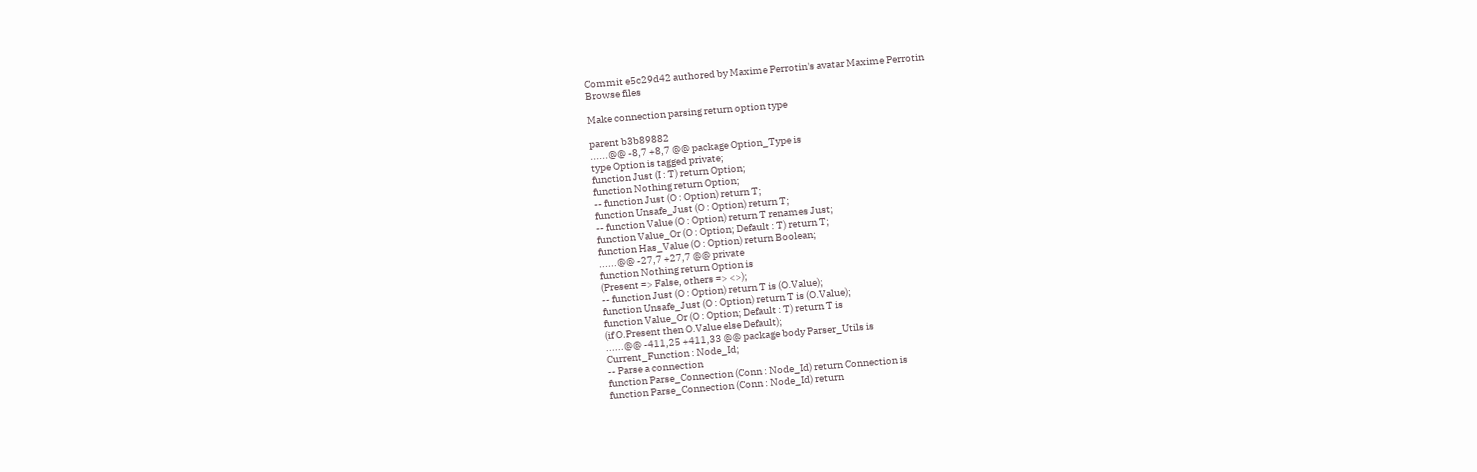Commit e5c29d42 authored by Maxime Perrotin's avatar Maxime Perrotin
Browse files

Make connection parsing return option type

parent b3b89882
......@@ -8,7 +8,7 @@ package Option_Type is
type Option is tagged private;
function Just (I : T) return Option;
function Nothing return Option;
-- function Just (O : Option) return T;
function Unsafe_Just (O : Option) return T;
-- function Value (O : Option) return T renames Just;
function Value_Or (O : Option; Default : T) return T;
function Has_Value (O : Option) return Boolean;
......@@ -27,7 +27,7 @@ private
function Nothing return Option is
(Present => False, others => <>);
-- function Just (O : Option) return T is (O.Value);
function Unsafe_Just (O : Option) return T is (O.Value);
function Value_Or (O : Option; Default : T) return T is
(if O.Present then O.Value else Default);
......@@ -411,25 +411,33 @@ package body Parser_Utils is
Current_Function : Node_Id;
-- Parse a connection
function Parse_Connection (Conn : Node_Id) return Connection is
function Parse_Connection (Conn : Node_Id) return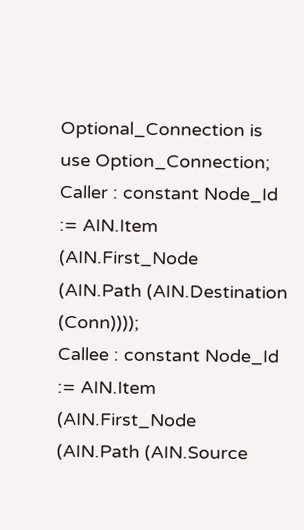Optional_Connection is
use Option_Connection;
Caller : constant Node_Id := AIN.Item (AIN.First_Node
(AIN.Path (AIN.Destination (Conn))));
Callee : constant Node_Id := AIN.Item (AIN.First_Node
(AIN.Path (AIN.Source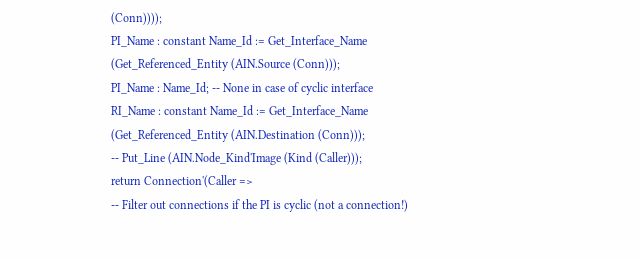(Conn))));
PI_Name : constant Name_Id := Get_Interface_Name
(Get_Referenced_Entity (AIN.Source (Conn)));
PI_Name : Name_Id; -- None in case of cyclic interface
RI_Name : constant Name_Id := Get_Interface_Name
(Get_Referenced_Entity (AIN.Destination (Conn)));
-- Put_Line (AIN.Node_Kind'Image (Kind (Caller)));
return Connection'(Caller =>
-- Filter out connections if the PI is cyclic (not a connection!)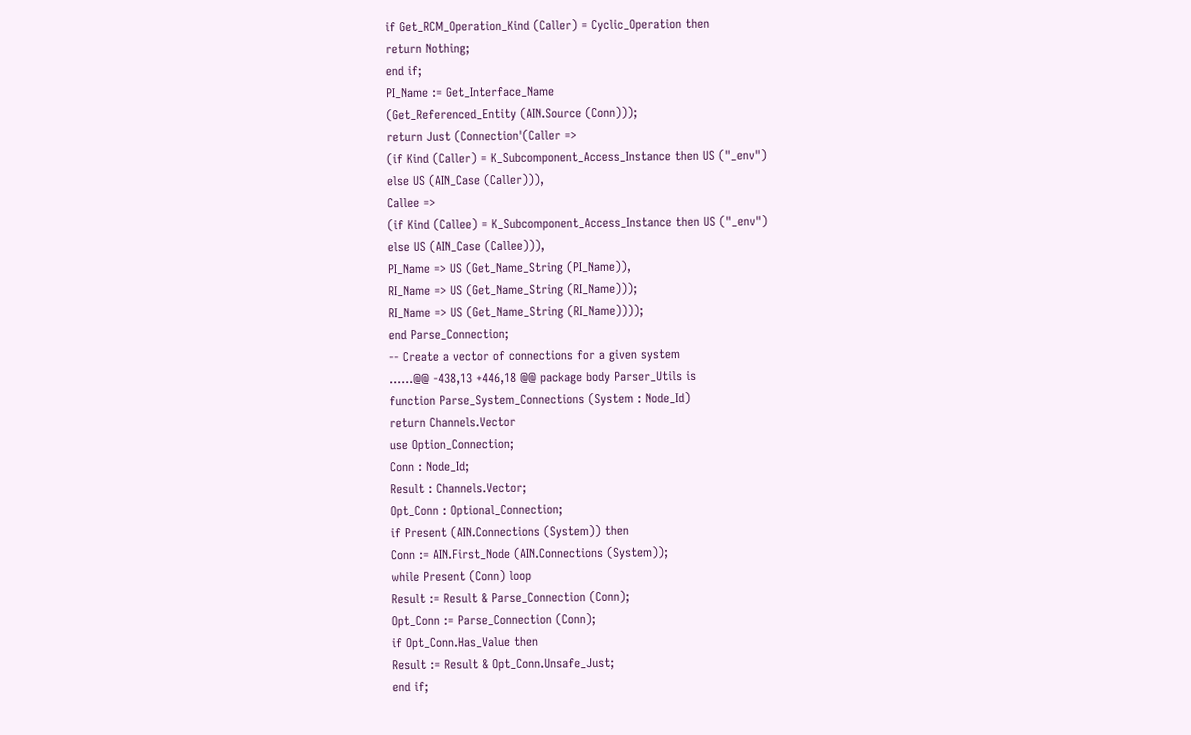if Get_RCM_Operation_Kind (Caller) = Cyclic_Operation then
return Nothing;
end if;
PI_Name := Get_Interface_Name
(Get_Referenced_Entity (AIN.Source (Conn)));
return Just (Connection'(Caller =>
(if Kind (Caller) = K_Subcomponent_Access_Instance then US ("_env")
else US (AIN_Case (Caller))),
Callee =>
(if Kind (Callee) = K_Subcomponent_Access_Instance then US ("_env")
else US (AIN_Case (Callee))),
PI_Name => US (Get_Name_String (PI_Name)),
RI_Name => US (Get_Name_String (RI_Name)));
RI_Name => US (Get_Name_String (RI_Name))));
end Parse_Connection;
-- Create a vector of connections for a given system
......@@ -438,13 +446,18 @@ package body Parser_Utils is
function Parse_System_Connections (System : Node_Id)
return Channels.Vector
use Option_Connection;
Conn : Node_Id;
Result : Channels.Vector;
Opt_Conn : Optional_Connection;
if Present (AIN.Connections (System)) then
Conn := AIN.First_Node (AIN.Connections (System));
while Present (Conn) loop
Result := Result & Parse_Connection (Conn);
Opt_Conn := Parse_Connection (Conn);
if Opt_Conn.Has_Value then
Result := Result & Opt_Conn.Unsafe_Just;
end if;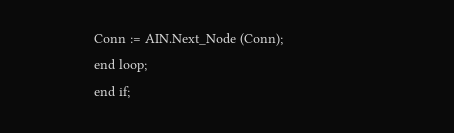Conn := AIN.Next_Node (Conn);
end loop;
end if;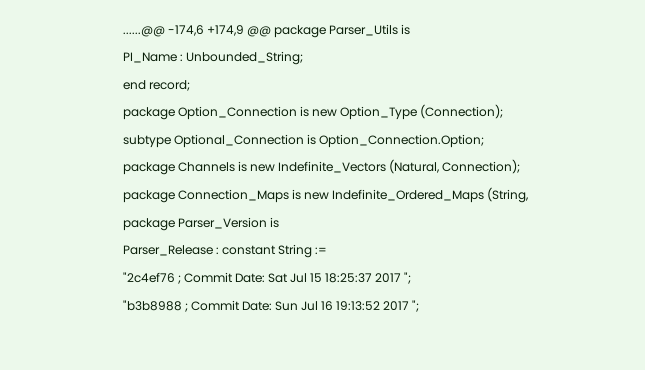......@@ -174,6 +174,9 @@ package Parser_Utils is
PI_Name : Unbounded_String;
end record;
package Option_Connection is new Option_Type (Connection);
subtype Optional_Connection is Option_Connection.Option;
package Channels is new Indefinite_Vectors (Natural, Connection);
package Connection_Maps is new Indefinite_Ordered_Maps (String,
package Parser_Version is
Parser_Release : constant String :=
"2c4ef76 ; Commit Date: Sat Jul 15 18:25:37 2017 ";
"b3b8988 ; Commit Date: Sun Jul 16 19:13:52 2017 ";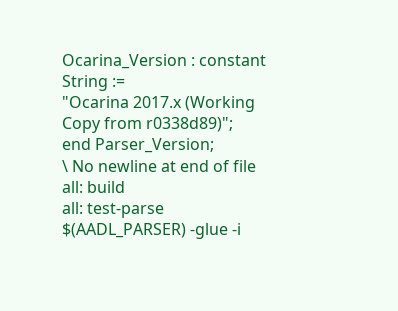Ocarina_Version : constant String :=
"Ocarina 2017.x (Working Copy from r0338d89)";
end Parser_Version;
\ No newline at end of file
all: build
all: test-parse
$(AADL_PARSER) -glue -i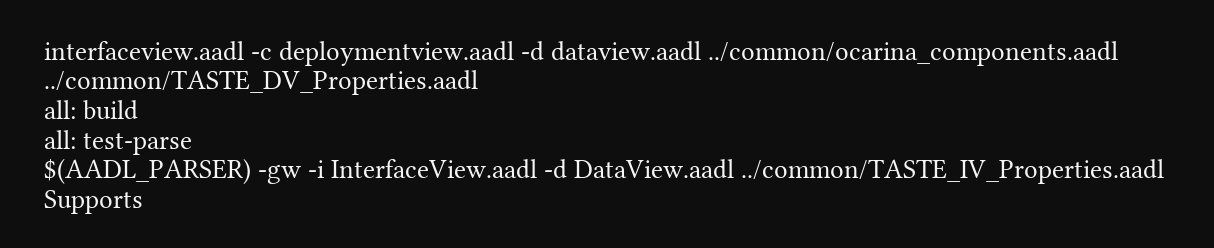interfaceview.aadl -c deploymentview.aadl -d dataview.aadl ../common/ocarina_components.aadl ../common/TASTE_DV_Properties.aadl
all: build
all: test-parse
$(AADL_PARSER) -gw -i InterfaceView.aadl -d DataView.aadl ../common/TASTE_IV_Properties.aadl
Supports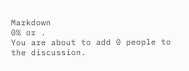Markdown
0% or .
You are about to add 0 people to the discussion.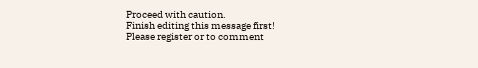Proceed with caution.
Finish editing this message first!
Please register or to comment